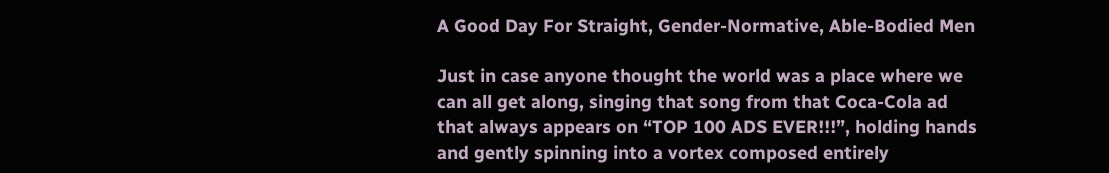A Good Day For Straight, Gender-Normative, Able-Bodied Men

Just in case anyone thought the world was a place where we can all get along, singing that song from that Coca-Cola ad that always appears on “TOP 100 ADS EVER!!!”, holding hands and gently spinning into a vortex composed entirely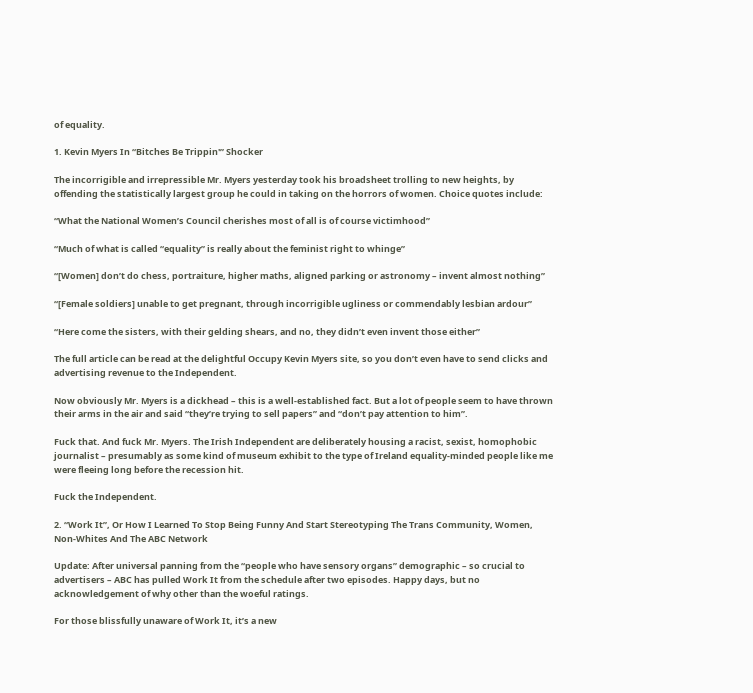of equality.

1. Kevin Myers In “Bitches Be Trippin'” Shocker

The incorrigible and irrepressible Mr. Myers yesterday took his broadsheet trolling to new heights, by offending the statistically largest group he could in taking on the horrors of women. Choice quotes include:

“What the National Women’s Council cherishes most of all is of course victimhood”

“Much of what is called “equality” is really about the feminist right to whinge”

“[Women] don’t do chess, portraiture, higher maths, aligned parking or astronomy – invent almost nothing”

“[Female soldiers] unable to get pregnant, through incorrigible ugliness or commendably lesbian ardour”

“Here come the sisters, with their gelding shears, and no, they didn’t even invent those either”

The full article can be read at the delightful Occupy Kevin Myers site, so you don’t even have to send clicks and advertising revenue to the Independent.

Now obviously Mr. Myers is a dickhead – this is a well-established fact. But a lot of people seem to have thrown their arms in the air and said “they’re trying to sell papers” and “don’t pay attention to him”.

Fuck that. And fuck Mr. Myers. The Irish Independent are deliberately housing a racist, sexist, homophobic journalist – presumably as some kind of museum exhibit to the type of Ireland equality-minded people like me were fleeing long before the recession hit.

Fuck the Independent.

2. “Work It”, Or How I Learned To Stop Being Funny And Start Stereotyping The Trans Community, Women, Non-Whites And The ABC Network

Update: After universal panning from the “people who have sensory organs” demographic – so crucial to advertisers – ABC has pulled Work It from the schedule after two episodes. Happy days, but no acknowledgement of why other than the woeful ratings.

For those blissfully unaware of Work It, it’s a new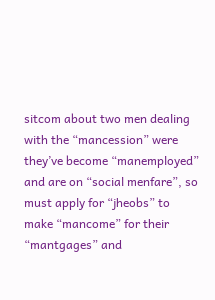sitcom about two men dealing with the “mancession” were they’ve become “manemployed” and are on “social menfare”, so must apply for “jheobs” to make “mancome” for their “mantgages” and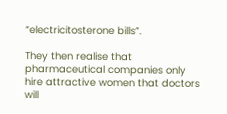“electricitosterone bills”.

They then realise that pharmaceutical companies only hire attractive women that doctors will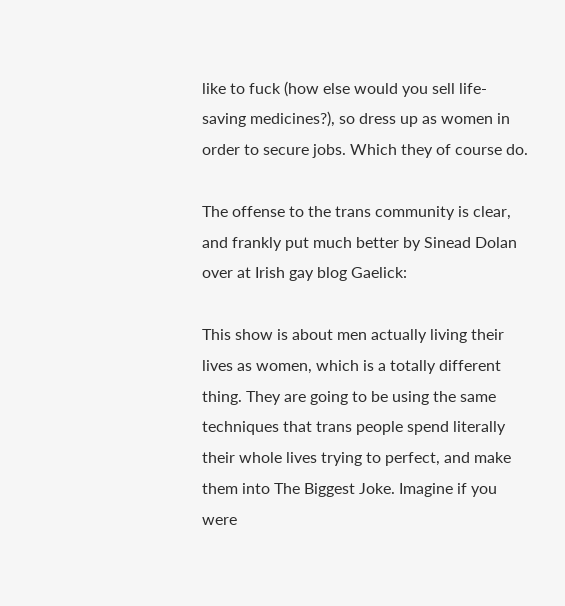like to fuck (how else would you sell life-saving medicines?), so dress up as women in order to secure jobs. Which they of course do.

The offense to the trans community is clear, and frankly put much better by Sinead Dolan over at Irish gay blog Gaelick:

This show is about men actually living their lives as women, which is a totally different thing. They are going to be using the same techniques that trans people spend literally their whole lives trying to perfect, and make them into The Biggest Joke. Imagine if you were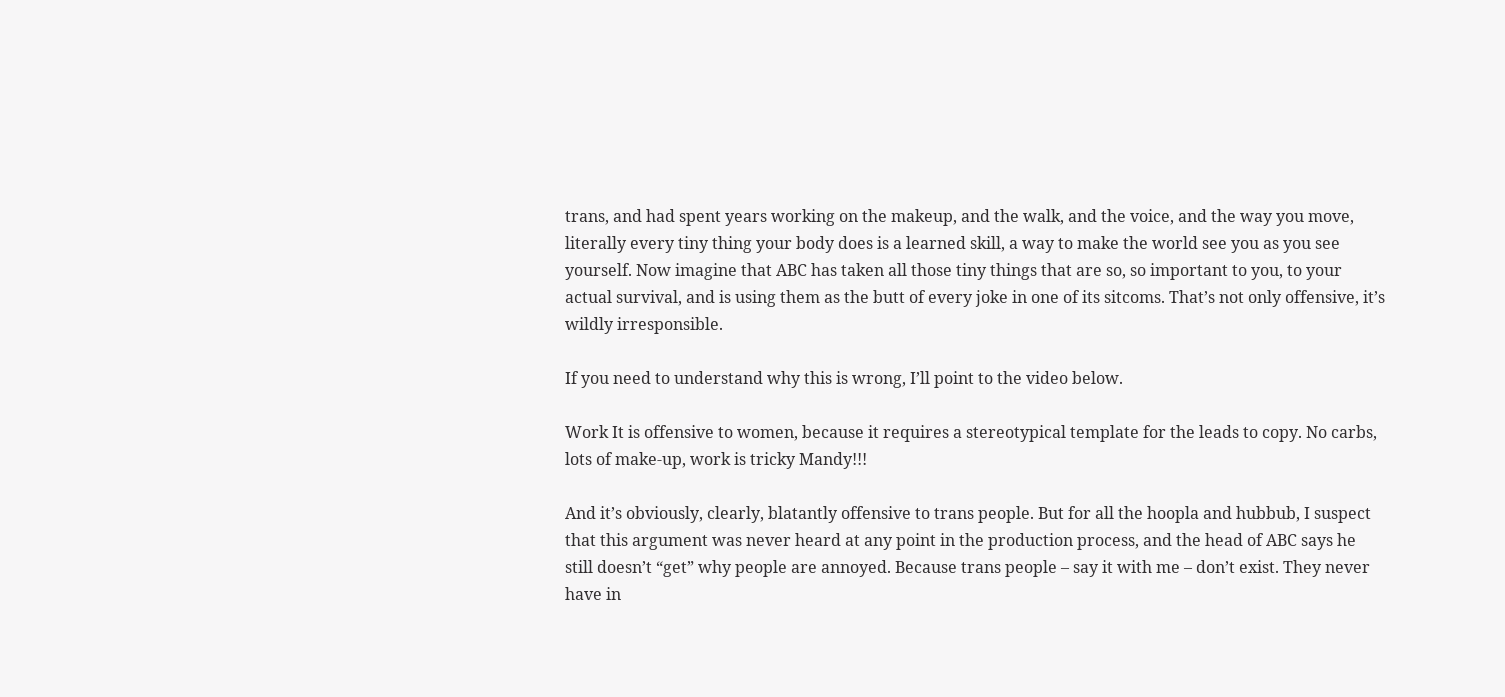trans, and had spent years working on the makeup, and the walk, and the voice, and the way you move, literally every tiny thing your body does is a learned skill, a way to make the world see you as you see yourself. Now imagine that ABC has taken all those tiny things that are so, so important to you, to your actual survival, and is using them as the butt of every joke in one of its sitcoms. That’s not only offensive, it’s wildly irresponsible.

If you need to understand why this is wrong, I’ll point to the video below.

Work It is offensive to women, because it requires a stereotypical template for the leads to copy. No carbs, lots of make-up, work is tricky Mandy!!!

And it’s obviously, clearly, blatantly offensive to trans people. But for all the hoopla and hubbub, I suspect that this argument was never heard at any point in the production process, and the head of ABC says he still doesn’t “get” why people are annoyed. Because trans people – say it with me – don’t exist. They never have in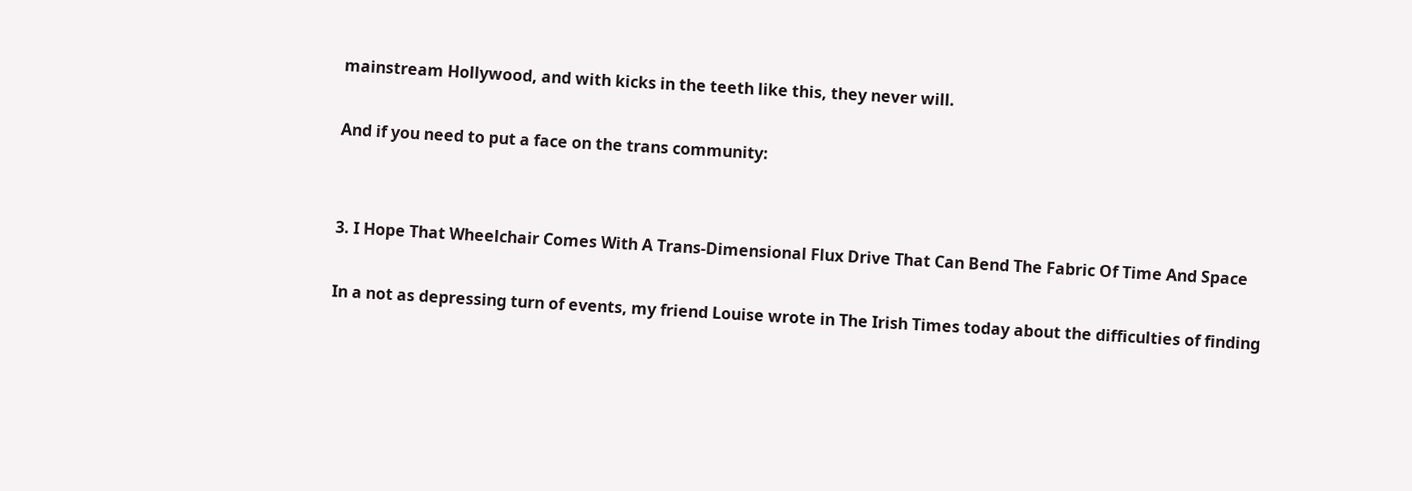mainstream Hollywood, and with kicks in the teeth like this, they never will.

And if you need to put a face on the trans community:


3. I Hope That Wheelchair Comes With A Trans-Dimensional Flux Drive That Can Bend The Fabric Of Time And Space

In a not as depressing turn of events, my friend Louise wrote in The Irish Times today about the difficulties of finding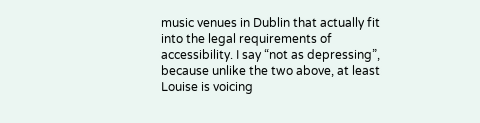music venues in Dublin that actually fit into the legal requirements of accessibility. I say “not as depressing”, because unlike the two above, at least Louise is voicing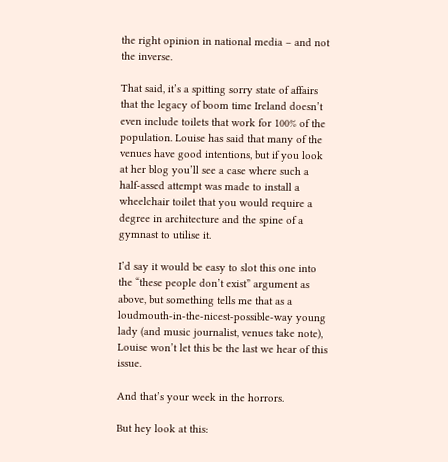the right opinion in national media – and not the inverse.

That said, it’s a spitting sorry state of affairs that the legacy of boom time Ireland doesn’t even include toilets that work for 100% of the population. Louise has said that many of the venues have good intentions, but if you look at her blog you’ll see a case where such a half-assed attempt was made to install a wheelchair toilet that you would require a degree in architecture and the spine of a gymnast to utilise it.

I’d say it would be easy to slot this one into the “these people don’t exist” argument as above, but something tells me that as a loudmouth-in-the-nicest-possible-way young lady (and music journalist, venues take note), Louise won’t let this be the last we hear of this issue.

And that’s your week in the horrors.

But hey look at this: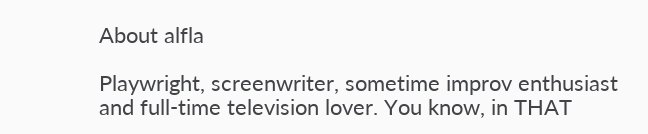About alfla

Playwright, screenwriter, sometime improv enthusiast and full-time television lover. You know, in THAT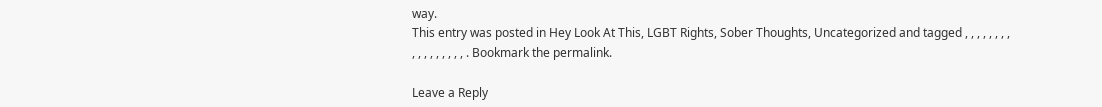way.
This entry was posted in Hey Look At This, LGBT Rights, Sober Thoughts, Uncategorized and tagged , , , , , , , , , , , , , , , , , . Bookmark the permalink.

Leave a Reply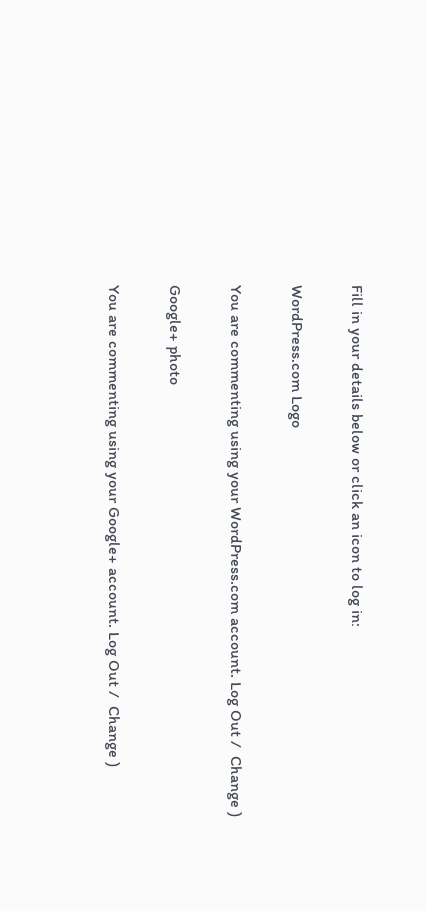Fill in your details below or click an icon to log in:

WordPress.com Logo

You are commenting using your WordPress.com account. Log Out /  Change )

Google+ photo

You are commenting using your Google+ account. Log Out /  Change )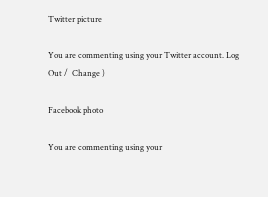Twitter picture

You are commenting using your Twitter account. Log Out /  Change )

Facebook photo

You are commenting using your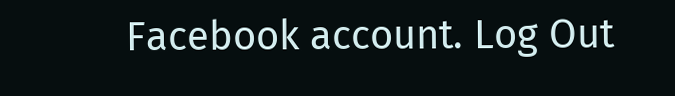Facebook account. Log Out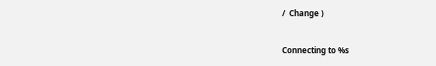/  Change )


Connecting to %s